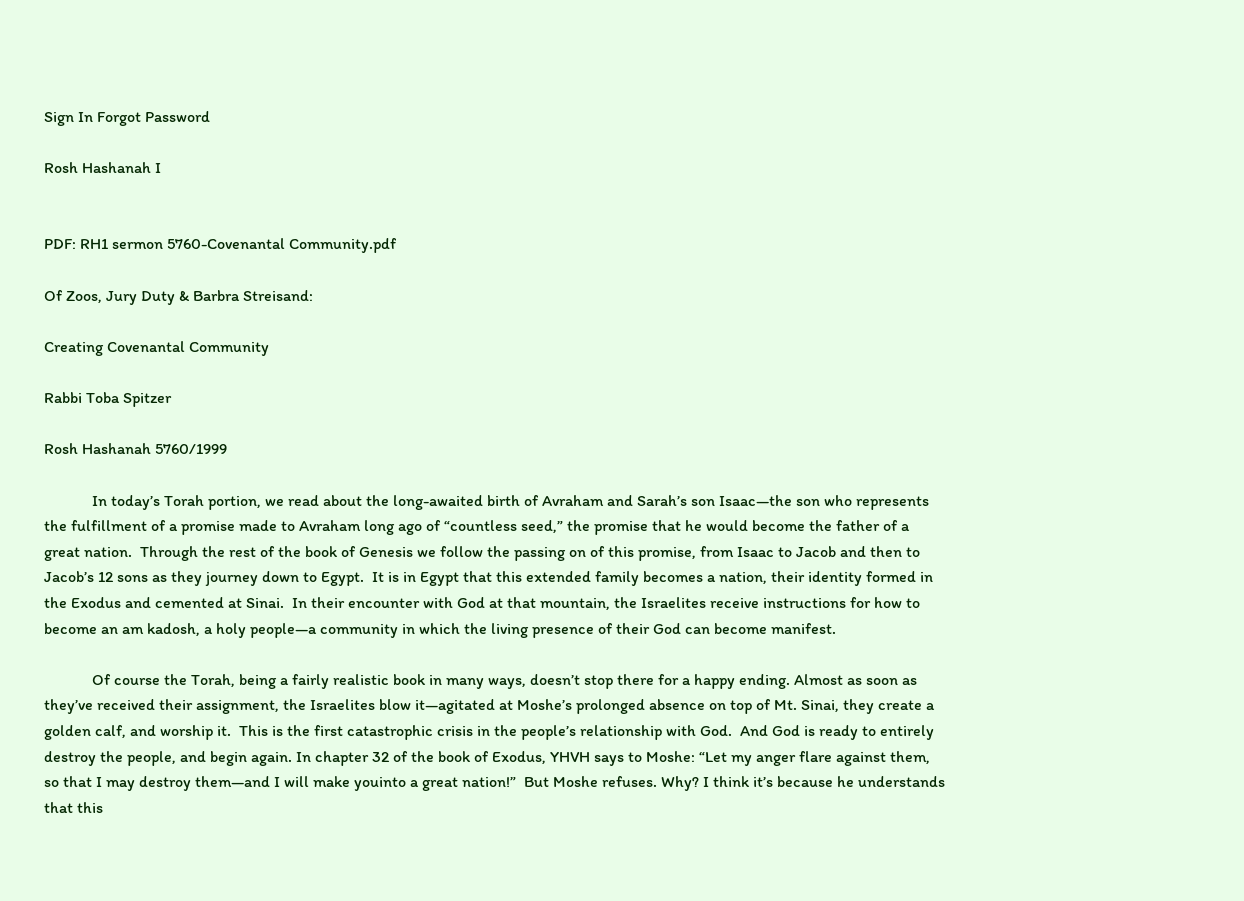Sign In Forgot Password

Rosh Hashanah I


PDF: RH1 sermon 5760-Covenantal Community.pdf

Of Zoos, Jury Duty & Barbra Streisand:

Creating Covenantal Community

Rabbi Toba Spitzer

Rosh Hashanah 5760/1999

            In today’s Torah portion, we read about the long-awaited birth of Avraham and Sarah’s son Isaac—the son who represents the fulfillment of a promise made to Avraham long ago of “countless seed,” the promise that he would become the father of a great nation.  Through the rest of the book of Genesis we follow the passing on of this promise, from Isaac to Jacob and then to Jacob’s 12 sons as they journey down to Egypt.  It is in Egypt that this extended family becomes a nation, their identity formed in the Exodus and cemented at Sinai.  In their encounter with God at that mountain, the Israelites receive instructions for how to become an am kadosh, a holy people—a community in which the living presence of their God can become manifest.

            Of course the Torah, being a fairly realistic book in many ways, doesn’t stop there for a happy ending. Almost as soon as they’ve received their assignment, the Israelites blow it—agitated at Moshe’s prolonged absence on top of Mt. Sinai, they create a golden calf, and worship it.  This is the first catastrophic crisis in the people’s relationship with God.  And God is ready to entirely destroy the people, and begin again. In chapter 32 of the book of Exodus, YHVH says to Moshe: “Let my anger flare against them, so that I may destroy them—and I will make youinto a great nation!”  But Moshe refuses. Why? I think it’s because he understands that this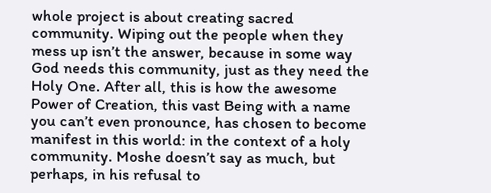whole project is about creating sacred community. Wiping out the people when they mess up isn’t the answer, because in some way God needs this community, just as they need the Holy One. After all, this is how the awesome Power of Creation, this vast Being with a name you can’t even pronounce, has chosen to become manifest in this world: in the context of a holy community. Moshe doesn’t say as much, but perhaps, in his refusal to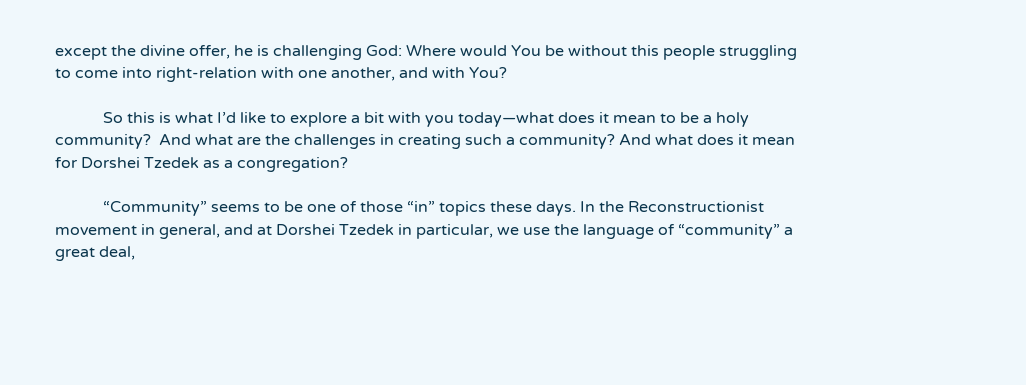except the divine offer, he is challenging God: Where would You be without this people struggling to come into right-relation with one another, and with You?

            So this is what I’d like to explore a bit with you today—what does it mean to be a holy community?  And what are the challenges in creating such a community? And what does it mean for Dorshei Tzedek as a congregation?

            “Community” seems to be one of those “in” topics these days. In the Reconstructionist movement in general, and at Dorshei Tzedek in particular, we use the language of “community” a great deal,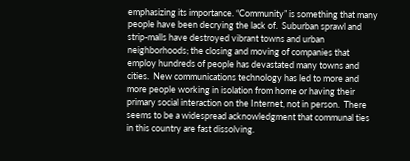emphasizing its importance. “Community” is something that many people have been decrying the lack of.  Suburban sprawl and strip-malls have destroyed vibrant towns and urban neighborhoods; the closing and moving of companies that employ hundreds of people has devastated many towns and cities.  New communications technology has led to more and more people working in isolation from home or having their primary social interaction on the Internet, not in person.  There seems to be a widespread acknowledgment that communal ties in this country are fast dissolving.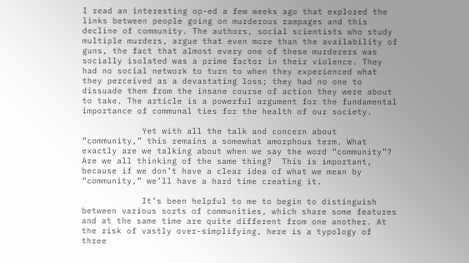I read an interesting op-ed a few weeks ago that explored the links between people going on murderous rampages and this decline of community. The authors, social scientists who study multiple murders, argue that even more than the availability of guns, the fact that almost every one of these murderers was socially isolated was a prime factor in their violence. They had no social network to turn to when they experienced what they perceived as a devastating loss; they had no one to dissuade them from the insane course of action they were about to take. The article is a powerful argument for the fundamental importance of communal ties for the health of our society.

            Yet with all the talk and concern about “community,” this remains a somewhat amorphous term. What exactly are we talking about when we say the word “community”?  Are we all thinking of the same thing?  This is important, because if we don’t have a clear idea of what we mean by “community,” we’ll have a hard time creating it.

            It’s been helpful to me to begin to distinguish between various sorts of communities, which share some features and at the same time are quite different from one another. At the risk of vastly over-simplifying, here is a typology of three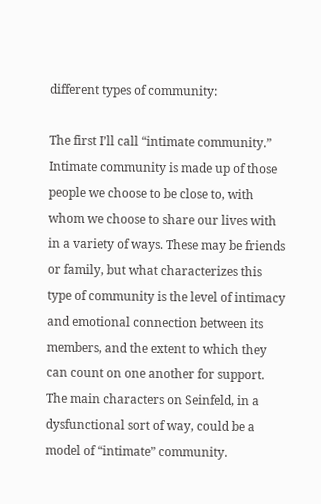different types of community:

The first I’ll call “intimate community.”  Intimate community is made up of those people we choose to be close to, with whom we choose to share our lives with in a variety of ways. These may be friends or family, but what characterizes this type of community is the level of intimacy and emotional connection between its members, and the extent to which they can count on one another for support.  The main characters on Seinfeld, in a dysfunctional sort of way, could be a model of “intimate” community.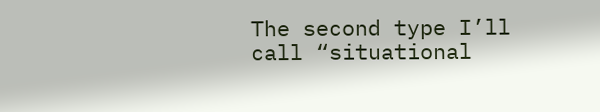The second type I’ll call “situational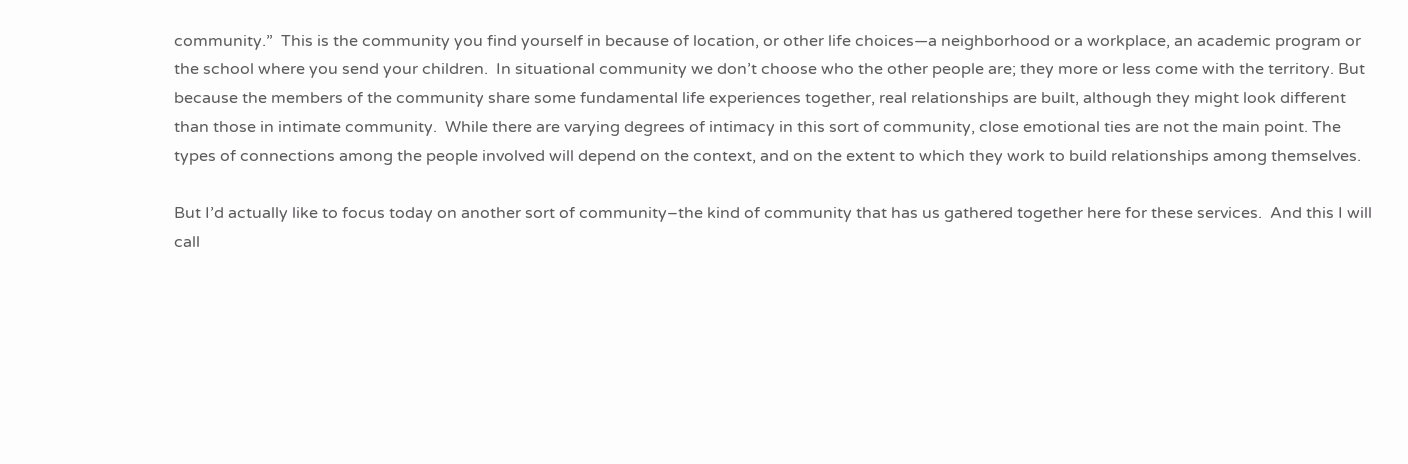community.”  This is the community you find yourself in because of location, or other life choices—a neighborhood or a workplace, an academic program or the school where you send your children.  In situational community we don’t choose who the other people are; they more or less come with the territory. But because the members of the community share some fundamental life experiences together, real relationships are built, although they might look different than those in intimate community.  While there are varying degrees of intimacy in this sort of community, close emotional ties are not the main point. The types of connections among the people involved will depend on the context, and on the extent to which they work to build relationships among themselves.

But I’d actually like to focus today on another sort of community–the kind of community that has us gathered together here for these services.  And this I will call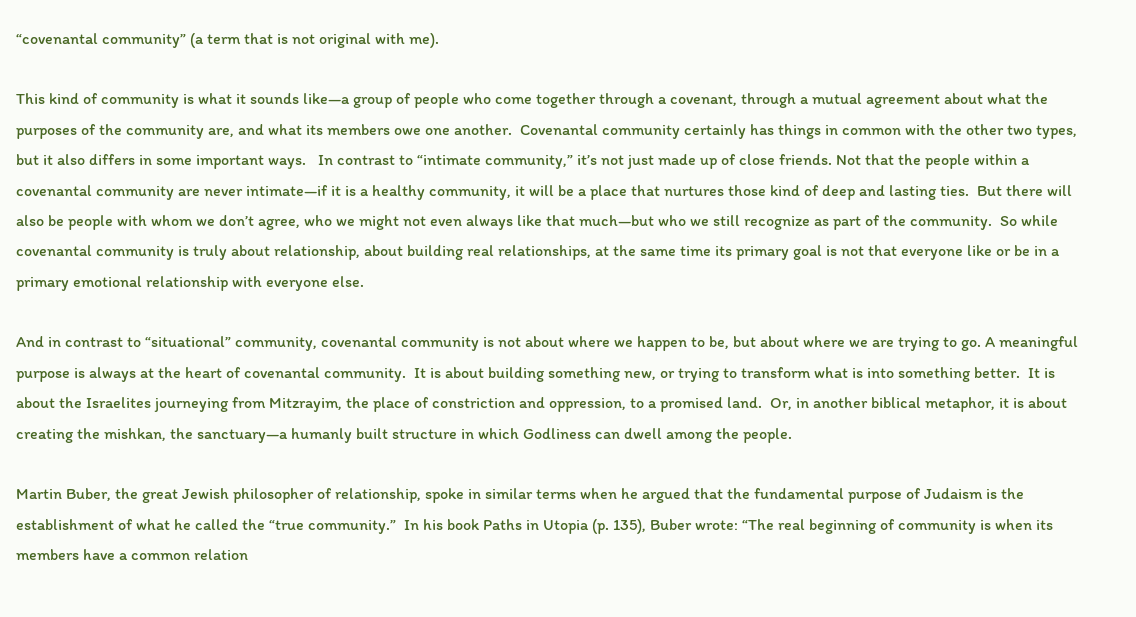“covenantal community” (a term that is not original with me).

This kind of community is what it sounds like—a group of people who come together through a covenant, through a mutual agreement about what the purposes of the community are, and what its members owe one another.  Covenantal community certainly has things in common with the other two types, but it also differs in some important ways.   In contrast to “intimate community,” it’s not just made up of close friends. Not that the people within a covenantal community are never intimate—if it is a healthy community, it will be a place that nurtures those kind of deep and lasting ties.  But there will also be people with whom we don’t agree, who we might not even always like that much—but who we still recognize as part of the community.  So while covenantal community is truly about relationship, about building real relationships, at the same time its primary goal is not that everyone like or be in a primary emotional relationship with everyone else.

And in contrast to “situational” community, covenantal community is not about where we happen to be, but about where we are trying to go. A meaningful purpose is always at the heart of covenantal community.  It is about building something new, or trying to transform what is into something better.  It is about the Israelites journeying from Mitzrayim, the place of constriction and oppression, to a promised land.  Or, in another biblical metaphor, it is about creating the mishkan, the sanctuary—a humanly built structure in which Godliness can dwell among the people.

Martin Buber, the great Jewish philosopher of relationship, spoke in similar terms when he argued that the fundamental purpose of Judaism is the establishment of what he called the “true community.”  In his book Paths in Utopia (p. 135), Buber wrote: “The real beginning of community is when its members have a common relation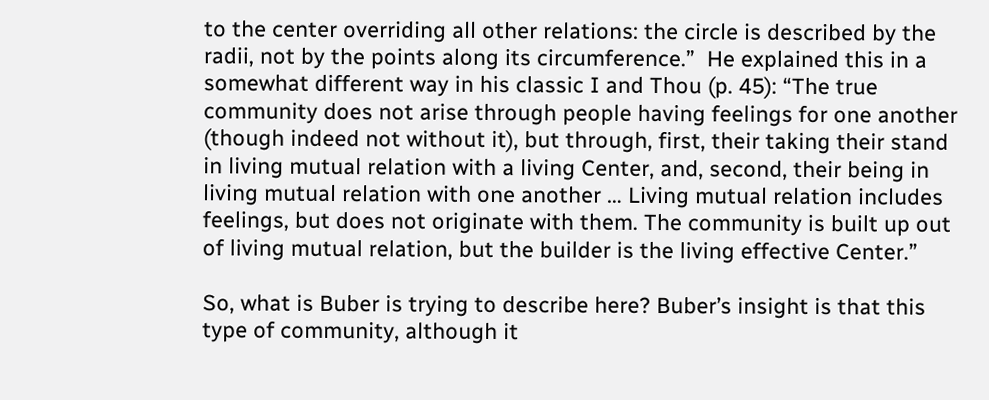to the center overriding all other relations: the circle is described by the radii, not by the points along its circumference.”  He explained this in a somewhat different way in his classic I and Thou (p. 45): “The true community does not arise through people having feelings for one another (though indeed not without it), but through, first, their taking their stand in living mutual relation with a living Center, and, second, their being in living mutual relation with one another … Living mutual relation includes feelings, but does not originate with them. The community is built up out of living mutual relation, but the builder is the living effective Center.”

So, what is Buber is trying to describe here? Buber’s insight is that this type of community, although it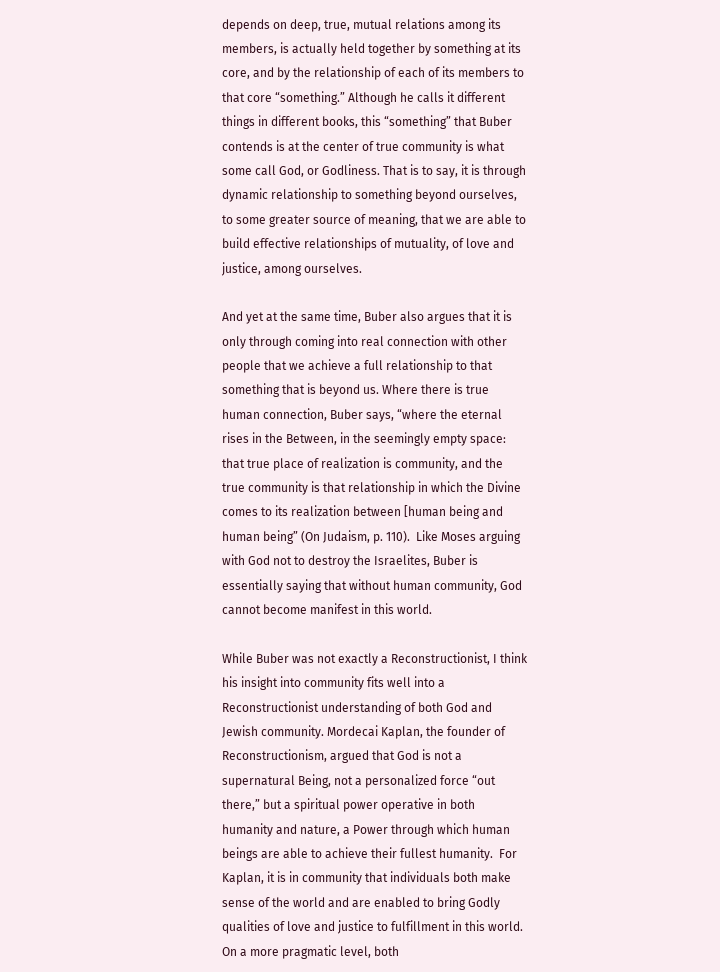depends on deep, true, mutual relations among its members, is actually held together by something at its core, and by the relationship of each of its members to that core “something.” Although he calls it different things in different books, this “something” that Buber contends is at the center of true community is what some call God, or Godliness. That is to say, it is through dynamic relationship to something beyond ourselves, to some greater source of meaning, that we are able to build effective relationships of mutuality, of love and justice, among ourselves.

And yet at the same time, Buber also argues that it is only through coming into real connection with other people that we achieve a full relationship to that something that is beyond us. Where there is true human connection, Buber says, “where the eternal rises in the Between, in the seemingly empty space: that true place of realization is community, and the true community is that relationship in which the Divine comes to its realization between [human being and human being” (On Judaism, p. 110).  Like Moses arguing with God not to destroy the Israelites, Buber is essentially saying that without human community, God cannot become manifest in this world.

While Buber was not exactly a Reconstructionist, I think his insight into community fits well into a Reconstructionist understanding of both God and Jewish community. Mordecai Kaplan, the founder of Reconstructionism, argued that God is not a supernatural Being, not a personalized force “out there,” but a spiritual power operative in both humanity and nature, a Power through which human beings are able to achieve their fullest humanity.  For Kaplan, it is in community that individuals both make sense of the world and are enabled to bring Godly qualities of love and justice to fulfillment in this world.  On a more pragmatic level, both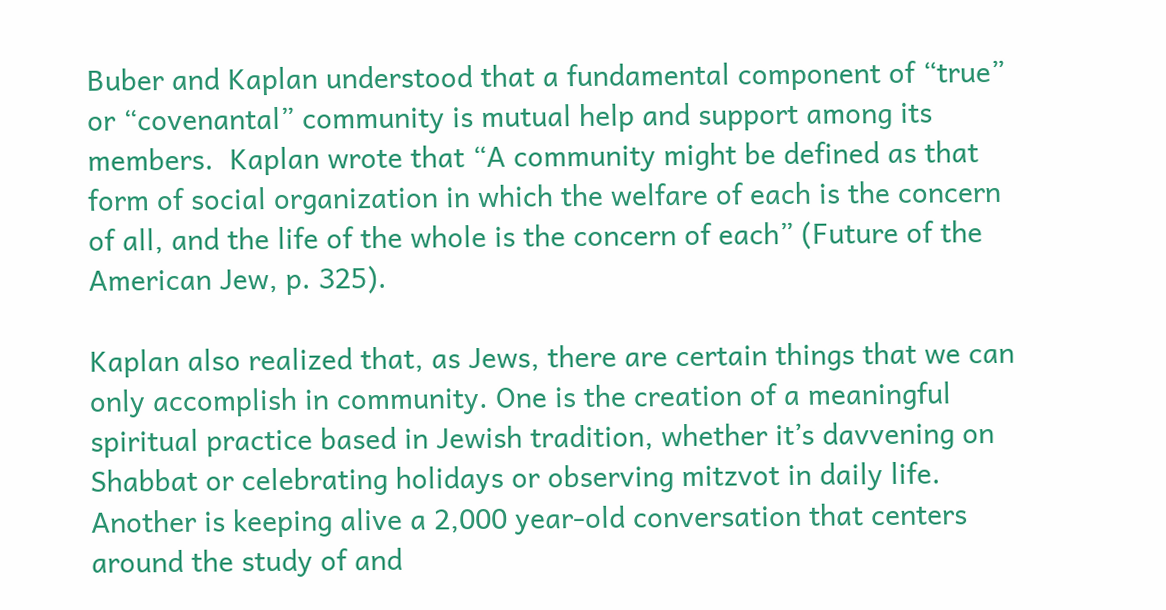Buber and Kaplan understood that a fundamental component of “true” or “covenantal” community is mutual help and support among its members.  Kaplan wrote that “A community might be defined as that form of social organization in which the welfare of each is the concern of all, and the life of the whole is the concern of each” (Future of the American Jew, p. 325).

Kaplan also realized that, as Jews, there are certain things that we can only accomplish in community. One is the creation of a meaningful spiritual practice based in Jewish tradition, whether it’s davvening on Shabbat or celebrating holidays or observing mitzvot in daily life. Another is keeping alive a 2,000 year-old conversation that centers around the study of and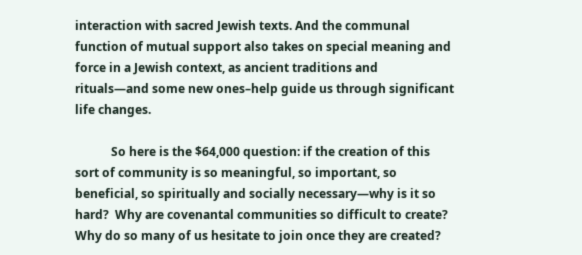interaction with sacred Jewish texts. And the communal function of mutual support also takes on special meaning and force in a Jewish context, as ancient traditions and rituals—and some new ones–help guide us through significant life changes.

            So here is the $64,000 question: if the creation of this sort of community is so meaningful, so important, so beneficial, so spiritually and socially necessary—why is it so hard?  Why are covenantal communities so difficult to create? Why do so many of us hesitate to join once they are created?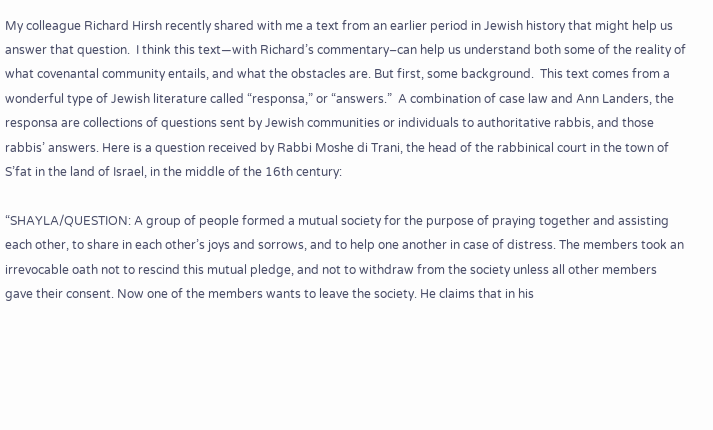My colleague Richard Hirsh recently shared with me a text from an earlier period in Jewish history that might help us answer that question.  I think this text—with Richard’s commentary–can help us understand both some of the reality of what covenantal community entails, and what the obstacles are. But first, some background.  This text comes from a wonderful type of Jewish literature called “responsa,” or “answers.”  A combination of case law and Ann Landers, the responsa are collections of questions sent by Jewish communities or individuals to authoritative rabbis, and those rabbis’ answers. Here is a question received by Rabbi Moshe di Trani, the head of the rabbinical court in the town of S’fat in the land of Israel, in the middle of the 16th century:

“SHAYLA/QUESTION: A group of people formed a mutual society for the purpose of praying together and assisting each other, to share in each other’s joys and sorrows, and to help one another in case of distress. The members took an irrevocable oath not to rescind this mutual pledge, and not to withdraw from the society unless all other members gave their consent. Now one of the members wants to leave the society. He claims that in his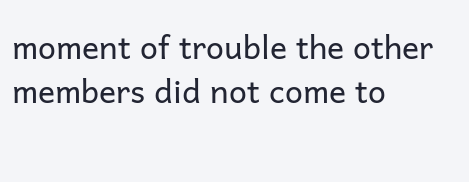moment of trouble the other members did not come to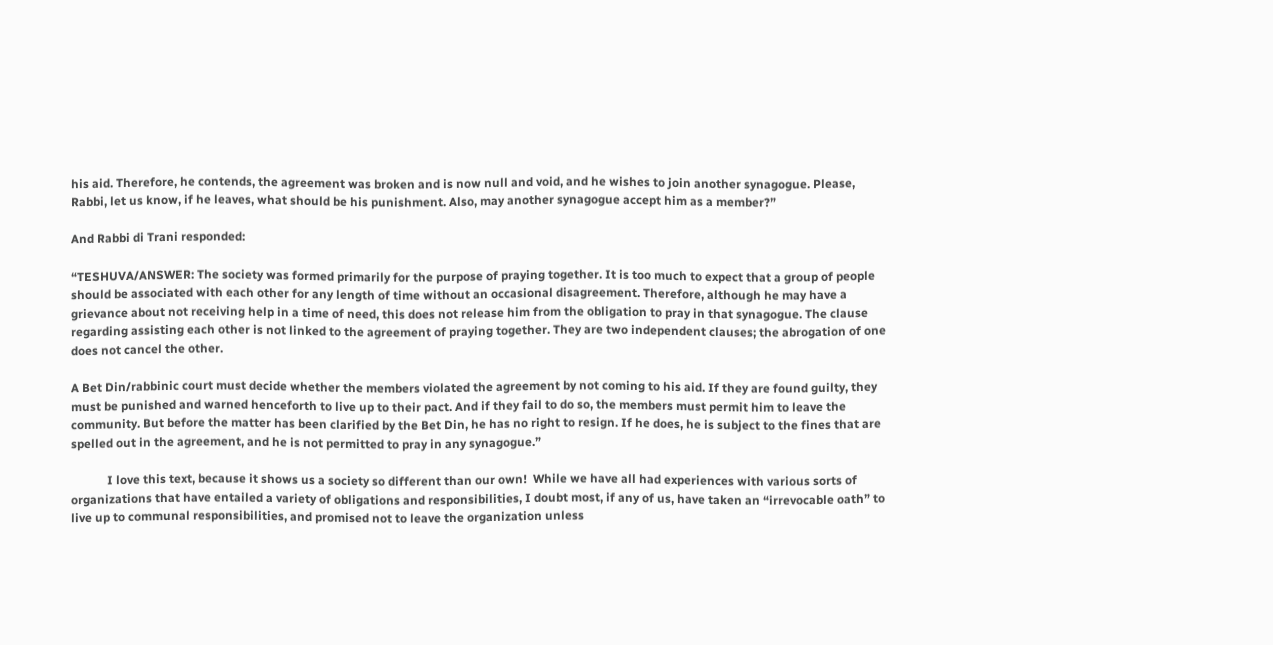his aid. Therefore, he contends, the agreement was broken and is now null and void, and he wishes to join another synagogue. Please, Rabbi, let us know, if he leaves, what should be his punishment. Also, may another synagogue accept him as a member?”

And Rabbi di Trani responded:

“TESHUVA/ANSWER: The society was formed primarily for the purpose of praying together. It is too much to expect that a group of people should be associated with each other for any length of time without an occasional disagreement. Therefore, although he may have a grievance about not receiving help in a time of need, this does not release him from the obligation to pray in that synagogue. The clause regarding assisting each other is not linked to the agreement of praying together. They are two independent clauses; the abrogation of one does not cancel the other.

A Bet Din/rabbinic court must decide whether the members violated the agreement by not coming to his aid. If they are found guilty, they must be punished and warned henceforth to live up to their pact. And if they fail to do so, the members must permit him to leave the community. But before the matter has been clarified by the Bet Din, he has no right to resign. If he does, he is subject to the fines that are spelled out in the agreement, and he is not permitted to pray in any synagogue.”

            I love this text, because it shows us a society so different than our own!  While we have all had experiences with various sorts of organizations that have entailed a variety of obligations and responsibilities, I doubt most, if any of us, have taken an “irrevocable oath” to live up to communal responsibilities, and promised not to leave the organization unless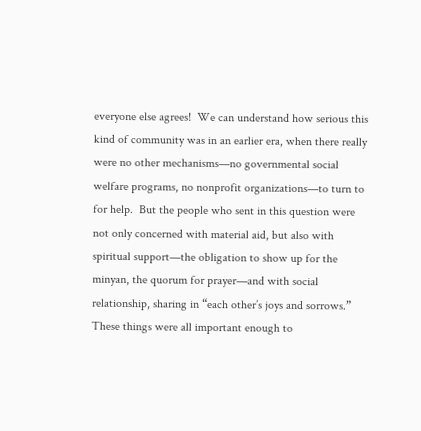everyone else agrees!  We can understand how serious this kind of community was in an earlier era, when there really were no other mechanisms—no governmental social welfare programs, no nonprofit organizations—to turn to for help.  But the people who sent in this question were not only concerned with material aid, but also with spiritual support—the obligation to show up for the minyan, the quorum for prayer—and with social relationship, sharing in “each other’s joys and sorrows.”  These things were all important enough to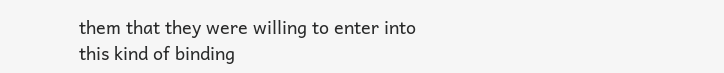them that they were willing to enter into this kind of binding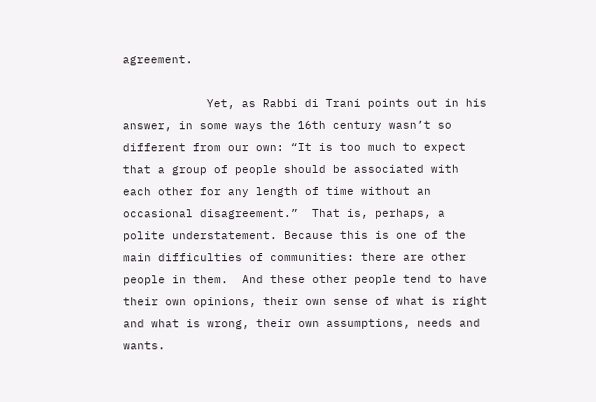agreement.

            Yet, as Rabbi di Trani points out in his answer, in some ways the 16th century wasn’t so different from our own: “It is too much to expect that a group of people should be associated with each other for any length of time without an occasional disagreement.”  That is, perhaps, a polite understatement. Because this is one of the main difficulties of communities: there are other people in them.  And these other people tend to have their own opinions, their own sense of what is right and what is wrong, their own assumptions, needs and wants.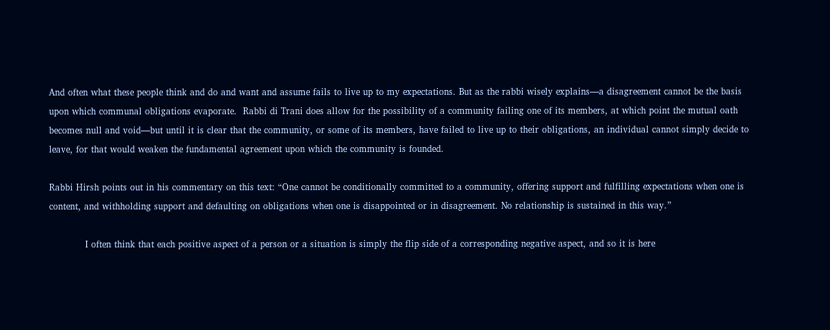And often what these people think and do and want and assume fails to live up to my expectations. But as the rabbi wisely explains—a disagreement cannot be the basis upon which communal obligations evaporate.  Rabbi di Trani does allow for the possibility of a community failing one of its members, at which point the mutual oath becomes null and void—but until it is clear that the community, or some of its members, have failed to live up to their obligations, an individual cannot simply decide to leave, for that would weaken the fundamental agreement upon which the community is founded.

Rabbi Hirsh points out in his commentary on this text: “One cannot be conditionally committed to a community, offering support and fulfilling expectations when one is content, and withholding support and defaulting on obligations when one is disappointed or in disagreement. No relationship is sustained in this way.”

            I often think that each positive aspect of a person or a situation is simply the flip side of a corresponding negative aspect, and so it is here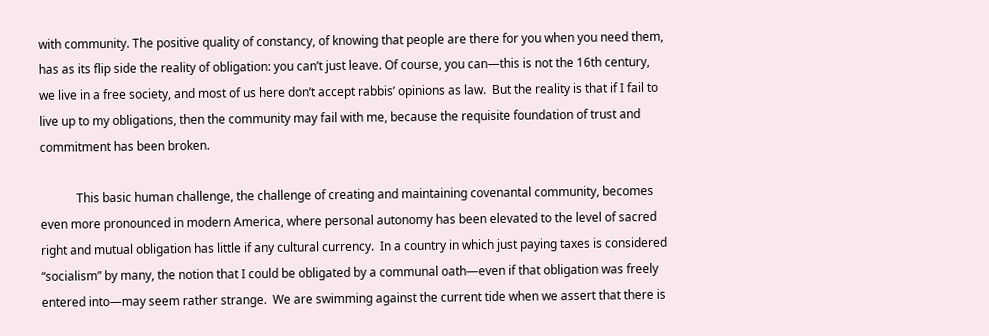with community. The positive quality of constancy, of knowing that people are there for you when you need them, has as its flip side the reality of obligation: you can’t just leave. Of course, you can—this is not the 16th century, we live in a free society, and most of us here don’t accept rabbis’ opinions as law.  But the reality is that if I fail to live up to my obligations, then the community may fail with me, because the requisite foundation of trust and commitment has been broken.

            This basic human challenge, the challenge of creating and maintaining covenantal community, becomes even more pronounced in modern America, where personal autonomy has been elevated to the level of sacred right and mutual obligation has little if any cultural currency.  In a country in which just paying taxes is considered “socialism” by many, the notion that I could be obligated by a communal oath—even if that obligation was freely entered into—may seem rather strange.  We are swimming against the current tide when we assert that there is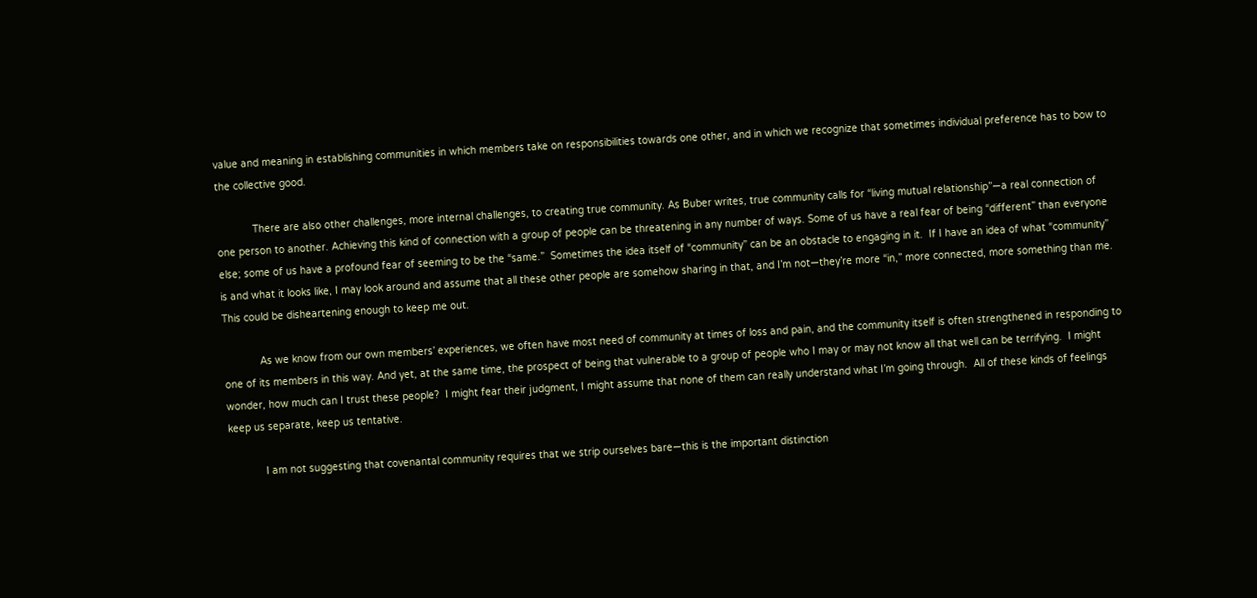value and meaning in establishing communities in which members take on responsibilities towards one other, and in which we recognize that sometimes individual preference has to bow to the collective good.

            There are also other challenges, more internal challenges, to creating true community. As Buber writes, true community calls for “living mutual relationship”—a real connection of one person to another. Achieving this kind of connection with a group of people can be threatening in any number of ways. Some of us have a real fear of being “different” than everyone else; some of us have a profound fear of seeming to be the “same.”  Sometimes the idea itself of “community” can be an obstacle to engaging in it.  If I have an idea of what “community” is and what it looks like, I may look around and assume that all these other people are somehow sharing in that, and I’m not—they’re more “in,” more connected, more something than me. This could be disheartening enough to keep me out.

            As we know from our own members’ experiences, we often have most need of community at times of loss and pain, and the community itself is often strengthened in responding to one of its members in this way. And yet, at the same time, the prospect of being that vulnerable to a group of people who I may or may not know all that well can be terrifying.  I might wonder, how much can I trust these people?  I might fear their judgment, I might assume that none of them can really understand what I’m going through.  All of these kinds of feelings keep us separate, keep us tentative.

            I am not suggesting that covenantal community requires that we strip ourselves bare—this is the important distinction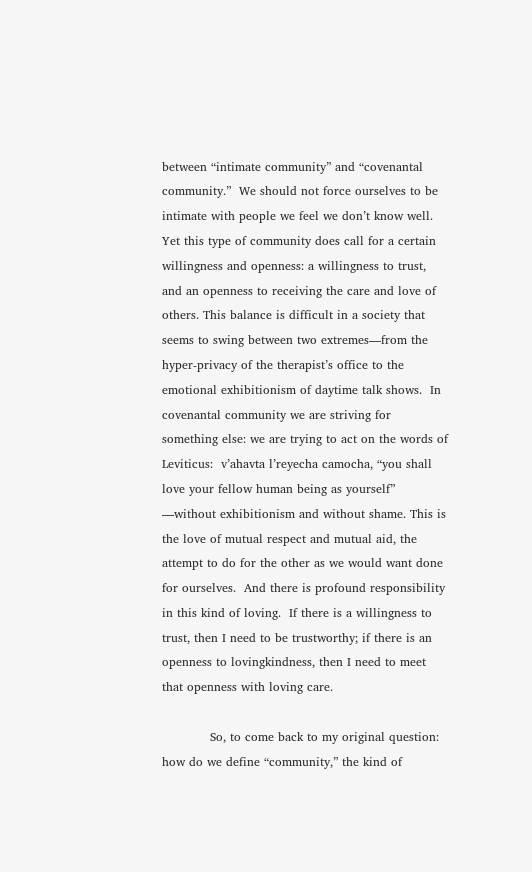between “intimate community” and “covenantal community.”  We should not force ourselves to be intimate with people we feel we don’t know well.  Yet this type of community does call for a certain willingness and openness: a willingness to trust, and an openness to receiving the care and love of others. This balance is difficult in a society that seems to swing between two extremes—from the hyper-privacy of the therapist’s office to the emotional exhibitionism of daytime talk shows.  In covenantal community we are striving for something else: we are trying to act on the words of Leviticus:  v’ahavta l’reyecha camocha, “you shall love your fellow human being as yourself” —without exhibitionism and without shame. This is the love of mutual respect and mutual aid, the attempt to do for the other as we would want done for ourselves.  And there is profound responsibility in this kind of loving.  If there is a willingness to trust, then I need to be trustworthy; if there is an openness to lovingkindness, then I need to meet that openness with loving care.

            So, to come back to my original question: how do we define “community,” the kind of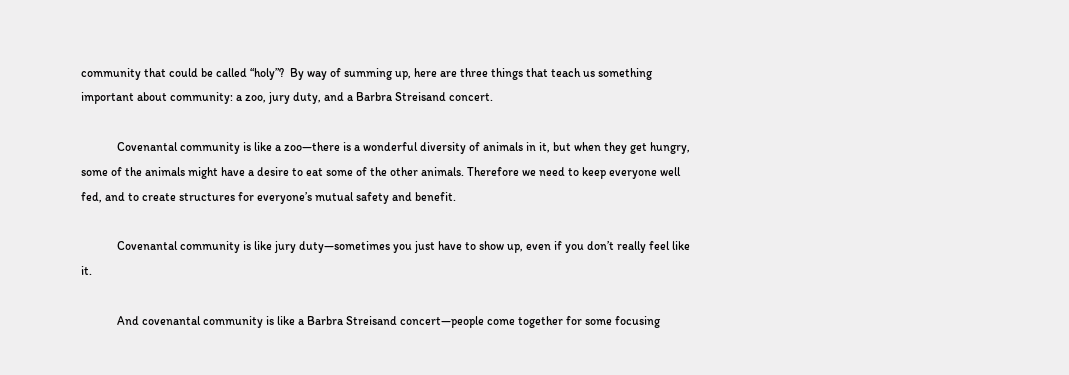community that could be called “holy”?  By way of summing up, here are three things that teach us something important about community: a zoo, jury duty, and a Barbra Streisand concert.

            Covenantal community is like a zoo—there is a wonderful diversity of animals in it, but when they get hungry, some of the animals might have a desire to eat some of the other animals. Therefore we need to keep everyone well fed, and to create structures for everyone’s mutual safety and benefit.

            Covenantal community is like jury duty—sometimes you just have to show up, even if you don’t really feel like it.

            And covenantal community is like a Barbra Streisand concert—people come together for some focusing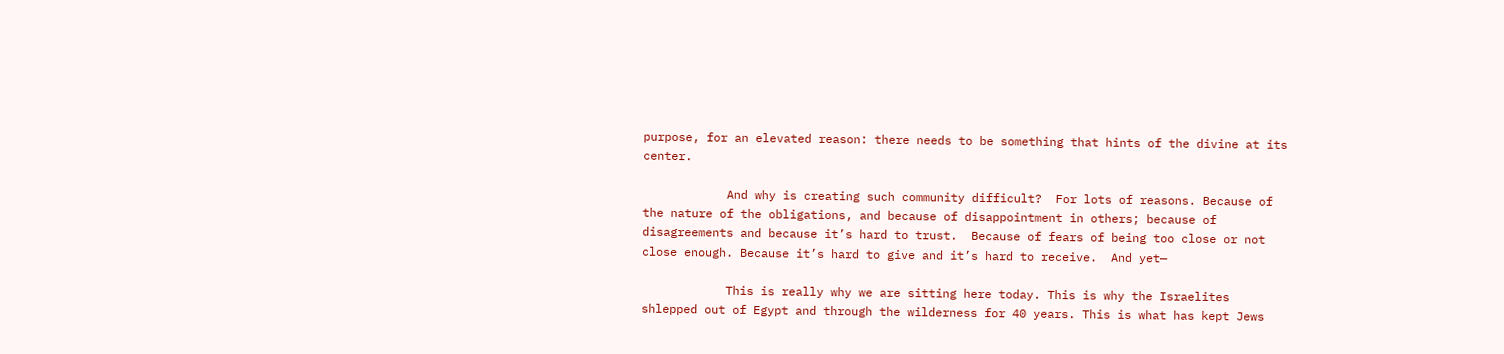purpose, for an elevated reason: there needs to be something that hints of the divine at its center.

            And why is creating such community difficult?  For lots of reasons. Because of the nature of the obligations, and because of disappointment in others; because of disagreements and because it’s hard to trust.  Because of fears of being too close or not close enough. Because it’s hard to give and it’s hard to receive.  And yet—

            This is really why we are sitting here today. This is why the Israelites shlepped out of Egypt and through the wilderness for 40 years. This is what has kept Jews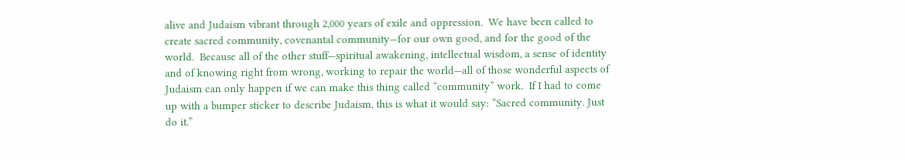alive and Judaism vibrant through 2,000 years of exile and oppression.  We have been called to create sacred community, covenantal community—for our own good, and for the good of the world.  Because all of the other stuff—spiritual awakening, intellectual wisdom, a sense of identity and of knowing right from wrong, working to repair the world—all of those wonderful aspects of Judaism can only happen if we can make this thing called “community” work.  If I had to come up with a bumper sticker to describe Judaism, this is what it would say: “Sacred community. Just do it.”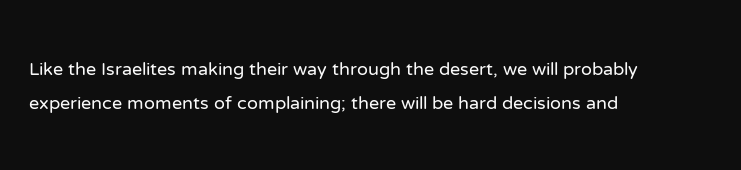Like the Israelites making their way through the desert, we will probably experience moments of complaining; there will be hard decisions and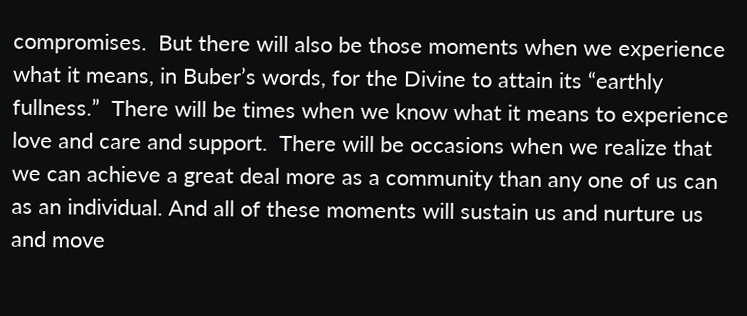compromises.  But there will also be those moments when we experience what it means, in Buber’s words, for the Divine to attain its “earthly fullness.”  There will be times when we know what it means to experience love and care and support.  There will be occasions when we realize that we can achieve a great deal more as a community than any one of us can as an individual. And all of these moments will sustain us and nurture us and move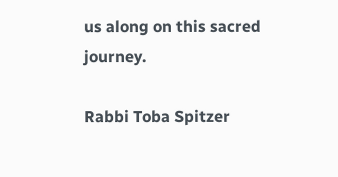us along on this sacred journey.

Rabbi Toba Spitzer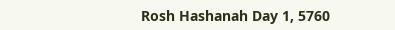Rosh Hashanah Day 1, 5760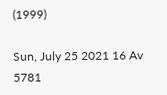(1999)

Sun, July 25 2021 16 Av 5781